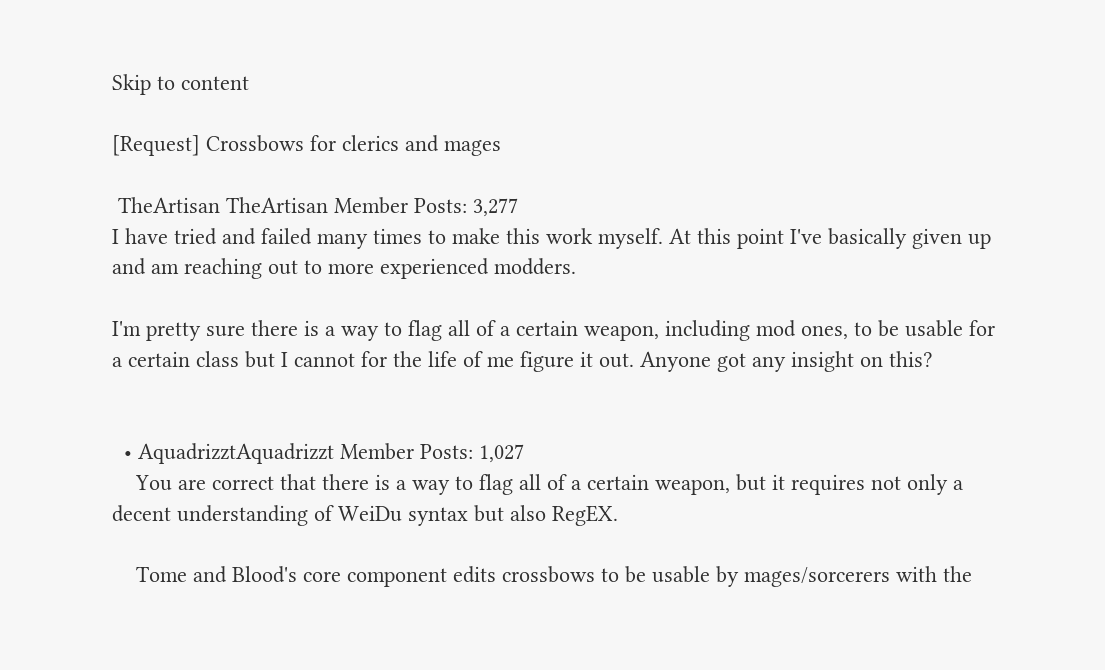Skip to content

[Request] Crossbows for clerics and mages

 TheArtisan TheArtisan Member Posts: 3,277
I have tried and failed many times to make this work myself. At this point I've basically given up and am reaching out to more experienced modders.

I'm pretty sure there is a way to flag all of a certain weapon, including mod ones, to be usable for a certain class but I cannot for the life of me figure it out. Anyone got any insight on this?


  • AquadrizztAquadrizzt Member Posts: 1,027
    You are correct that there is a way to flag all of a certain weapon, but it requires not only a decent understanding of WeiDu syntax but also RegEX.

    Tome and Blood's core component edits crossbows to be usable by mages/sorcerers with the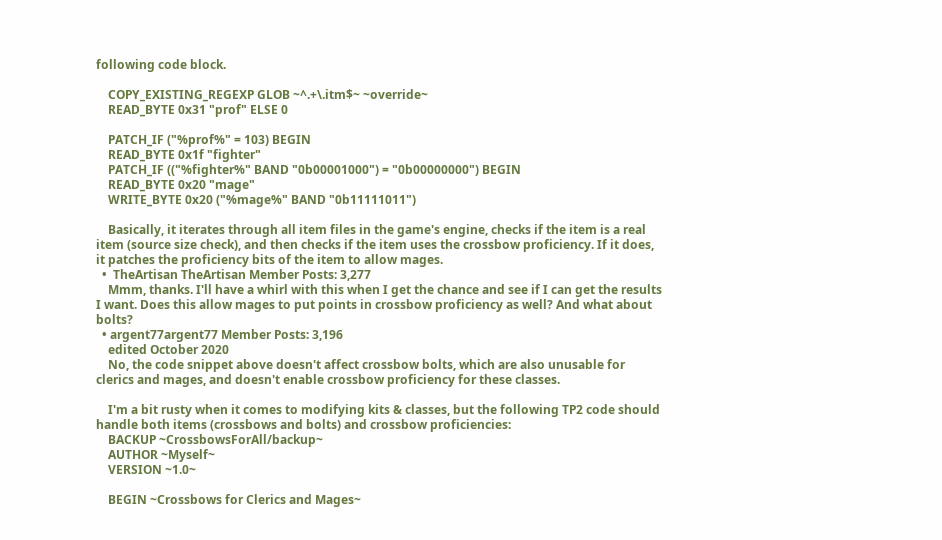following code block.

    COPY_EXISTING_REGEXP GLOB ~^.+\.itm$~ ~override~
    READ_BYTE 0x31 "prof" ELSE 0

    PATCH_IF ("%prof%" = 103) BEGIN
    READ_BYTE 0x1f "fighter"
    PATCH_IF (("%fighter%" BAND "0b00001000") = "0b00000000") BEGIN
    READ_BYTE 0x20 "mage"
    WRITE_BYTE 0x20 ("%mage%" BAND "0b11111011")

    Basically, it iterates through all item files in the game's engine, checks if the item is a real item (source size check), and then checks if the item uses the crossbow proficiency. If it does, it patches the proficiency bits of the item to allow mages.
  •  TheArtisan TheArtisan Member Posts: 3,277
    Mmm, thanks. I'll have a whirl with this when I get the chance and see if I can get the results I want. Does this allow mages to put points in crossbow proficiency as well? And what about bolts?
  • argent77argent77 Member Posts: 3,196
    edited October 2020
    No, the code snippet above doesn't affect crossbow bolts, which are also unusable for clerics and mages, and doesn't enable crossbow proficiency for these classes.

    I'm a bit rusty when it comes to modifying kits & classes, but the following TP2 code should handle both items (crossbows and bolts) and crossbow proficiencies:
    BACKUP ~CrossbowsForAll/backup~
    AUTHOR ~Myself~
    VERSION ~1.0~

    BEGIN ~Crossbows for Clerics and Mages~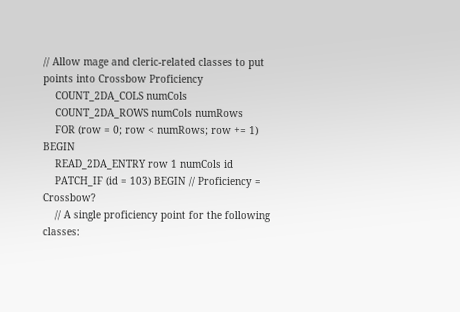// Allow mage and cleric-related classes to put points into Crossbow Proficiency
    COUNT_2DA_COLS numCols
    COUNT_2DA_ROWS numCols numRows
    FOR (row = 0; row < numRows; row += 1) BEGIN
    READ_2DA_ENTRY row 1 numCols id
    PATCH_IF (id = 103) BEGIN // Proficiency = Crossbow?
    // A single proficiency point for the following classes: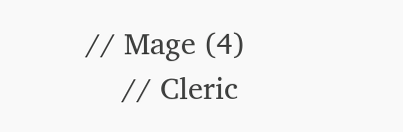// Mage (4)
    // Cleric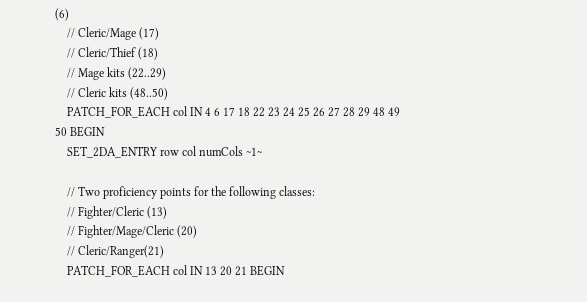(6)
    // Cleric/Mage (17)
    // Cleric/Thief (18)
    // Mage kits (22..29)
    // Cleric kits (48..50)
    PATCH_FOR_EACH col IN 4 6 17 18 22 23 24 25 26 27 28 29 48 49 50 BEGIN
    SET_2DA_ENTRY row col numCols ~1~

    // Two proficiency points for the following classes:
    // Fighter/Cleric (13)
    // Fighter/Mage/Cleric (20)
    // Cleric/Ranger(21)
    PATCH_FOR_EACH col IN 13 20 21 BEGIN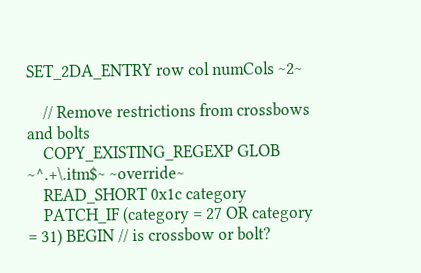SET_2DA_ENTRY row col numCols ~2~

    // Remove restrictions from crossbows and bolts
    COPY_EXISTING_REGEXP GLOB ~^.+\.itm$~ ~override~
    READ_SHORT 0x1c category
    PATCH_IF (category = 27 OR category = 31) BEGIN // is crossbow or bolt?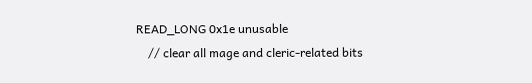READ_LONG 0x1e unusable
    // clear all mage and cleric-related bits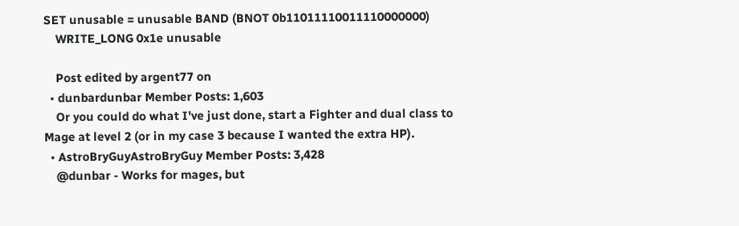SET unusable = unusable BAND (BNOT 0b11011110011110000000)
    WRITE_LONG 0x1e unusable

    Post edited by argent77 on
  • dunbardunbar Member Posts: 1,603
    Or you could do what I've just done, start a Fighter and dual class to Mage at level 2 (or in my case 3 because I wanted the extra HP).
  • AstroBryGuyAstroBryGuy Member Posts: 3,428
    @dunbar - Works for mages, but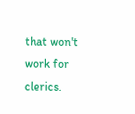that won't work for clerics.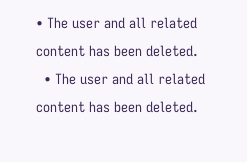• The user and all related content has been deleted.
  • The user and all related content has been deleted.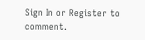Sign In or Register to comment.